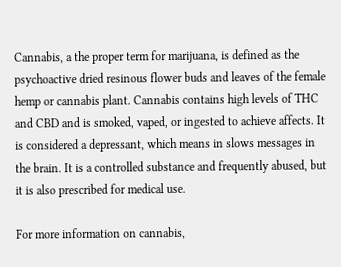Cannabis, a the proper term for marijuana, is defined as the psychoactive dried resinous flower buds and leaves of the female hemp or cannabis plant. Cannabis contains high levels of THC and CBD and is smoked, vaped, or ingested to achieve affects. It is considered a depressant, which means in slows messages in the brain. It is a controlled substance and frequently abused, but it is also prescribed for medical use.

For more information on cannabis,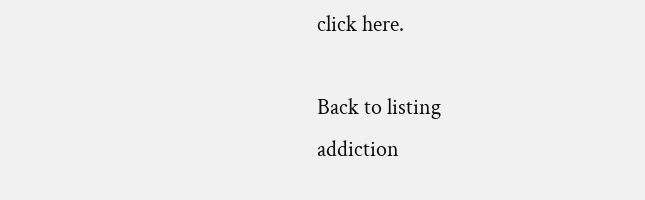click here.

Back to listing
addiction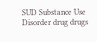SUD Substance Use Disorder drug drugs